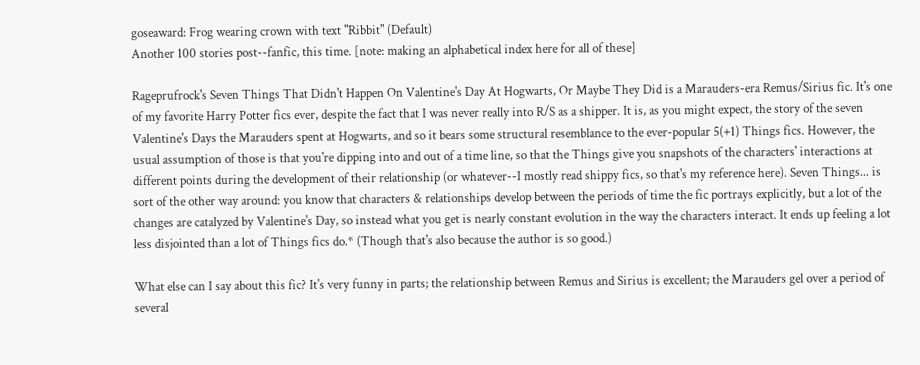goseaward: Frog wearing crown with text "Ribbit" (Default)
Another 100 stories post--fanfic, this time. [note: making an alphabetical index here for all of these]

Rageprufrock's Seven Things That Didn't Happen On Valentine's Day At Hogwarts, Or Maybe They Did is a Marauders-era Remus/Sirius fic. It's one of my favorite Harry Potter fics ever, despite the fact that I was never really into R/S as a shipper. It is, as you might expect, the story of the seven Valentine's Days the Marauders spent at Hogwarts, and so it bears some structural resemblance to the ever-popular 5(+1) Things fics. However, the usual assumption of those is that you're dipping into and out of a time line, so that the Things give you snapshots of the characters' interactions at different points during the development of their relationship (or whatever--I mostly read shippy fics, so that's my reference here). Seven Things... is sort of the other way around: you know that characters & relationships develop between the periods of time the fic portrays explicitly, but a lot of the changes are catalyzed by Valentine's Day, so instead what you get is nearly constant evolution in the way the characters interact. It ends up feeling a lot less disjointed than a lot of Things fics do.* (Though that's also because the author is so good.)

What else can I say about this fic? It's very funny in parts; the relationship between Remus and Sirius is excellent; the Marauders gel over a period of several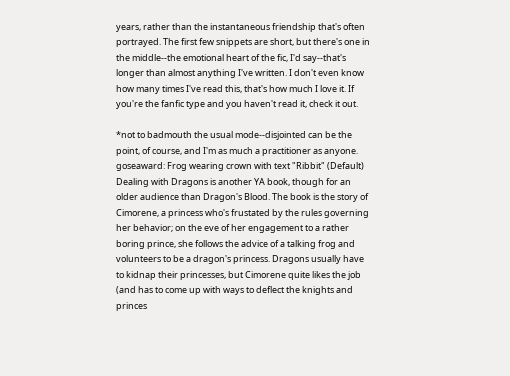years, rather than the instantaneous friendship that's often portrayed. The first few snippets are short, but there's one in the middle--the emotional heart of the fic, I'd say--that's longer than almost anything I've written. I don't even know how many times I've read this, that's how much I love it. If you're the fanfic type and you haven't read it, check it out.

*not to badmouth the usual mode--disjointed can be the point, of course, and I'm as much a practitioner as anyone.
goseaward: Frog wearing crown with text "Ribbit" (Default)
Dealing with Dragons is another YA book, though for an older audience than Dragon's Blood. The book is the story of Cimorene, a princess who's frustated by the rules governing her behavior; on the eve of her engagement to a rather boring prince, she follows the advice of a talking frog and volunteers to be a dragon's princess. Dragons usually have to kidnap their princesses, but Cimorene quite likes the job (and has to come up with ways to deflect the knights and princes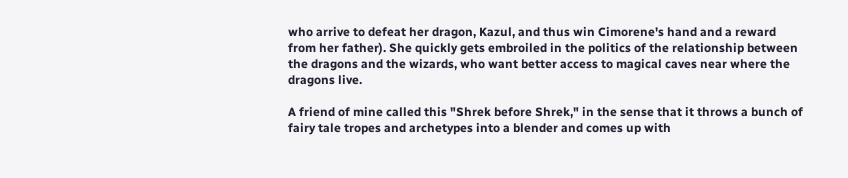who arrive to defeat her dragon, Kazul, and thus win Cimorene's hand and a reward from her father). She quickly gets embroiled in the politics of the relationship between the dragons and the wizards, who want better access to magical caves near where the dragons live.

A friend of mine called this "Shrek before Shrek," in the sense that it throws a bunch of fairy tale tropes and archetypes into a blender and comes up with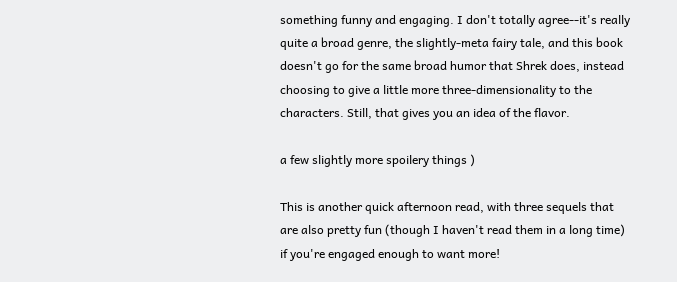something funny and engaging. I don't totally agree--it's really quite a broad genre, the slightly-meta fairy tale, and this book doesn't go for the same broad humor that Shrek does, instead choosing to give a little more three-dimensionality to the characters. Still, that gives you an idea of the flavor.

a few slightly more spoilery things )

This is another quick afternoon read, with three sequels that are also pretty fun (though I haven't read them in a long time) if you're engaged enough to want more!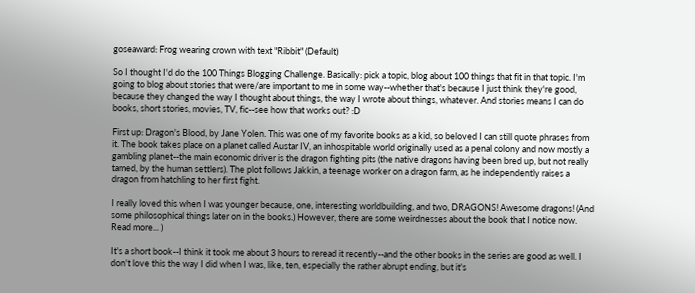goseaward: Frog wearing crown with text "Ribbit" (Default)

So I thought I'd do the 100 Things Blogging Challenge. Basically: pick a topic, blog about 100 things that fit in that topic. I'm going to blog about stories that were/are important to me in some way--whether that's because I just think they're good, because they changed the way I thought about things, the way I wrote about things, whatever. And stories means I can do books, short stories, movies, TV, fic--see how that works out? :D

First up: Dragon's Blood, by Jane Yolen. This was one of my favorite books as a kid, so beloved I can still quote phrases from it. The book takes place on a planet called Austar IV, an inhospitable world originally used as a penal colony and now mostly a gambling planet--the main economic driver is the dragon fighting pits (the native dragons having been bred up, but not really tamed, by the human settlers). The plot follows Jakkin, a teenage worker on a dragon farm, as he independently raises a dragon from hatchling to her first fight.

I really loved this when I was younger because, one, interesting worldbuilding, and two, DRAGONS! Awesome dragons! (And some philosophical things later on in the books.) However, there are some weirdnesses about the book that I notice now. Read more... )

It's a short book--I think it took me about 3 hours to reread it recently--and the other books in the series are good as well. I don't love this the way I did when I was, like, ten, especially the rather abrupt ending, but it's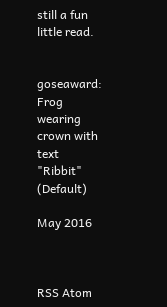still a fun little read.


goseaward: Frog wearing crown with text "Ribbit" (Default)

May 2016



RSS Atom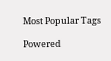Most Popular Tags

Powered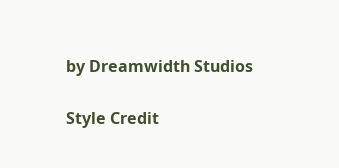by Dreamwidth Studios

Style Credit